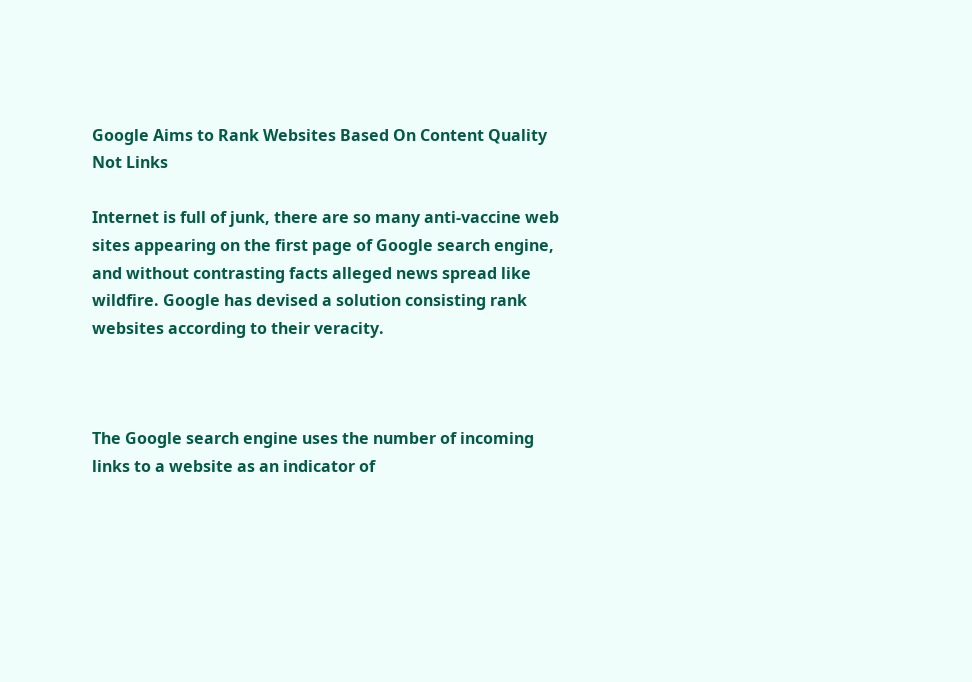Google Aims to Rank Websites Based On Content Quality Not Links

Internet is full of junk, there are so many anti-vaccine web sites appearing on the first page of Google search engine, and without contrasting facts alleged news spread like wildfire. Google has devised a solution consisting rank websites according to their veracity.



The Google search engine uses the number of incoming links to a website as an indicator of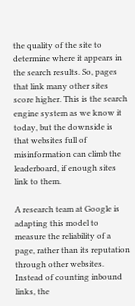the quality of the site to determine where it appears in the search results. So, pages that link many other sites score higher. This is the search engine system as we know it today, but the downside is that websites full of misinformation can climb the leaderboard, if enough sites link to them.

A research team at Google is adapting this model to measure the reliability of a page, rather than its reputation through other websites. Instead of counting inbound links, the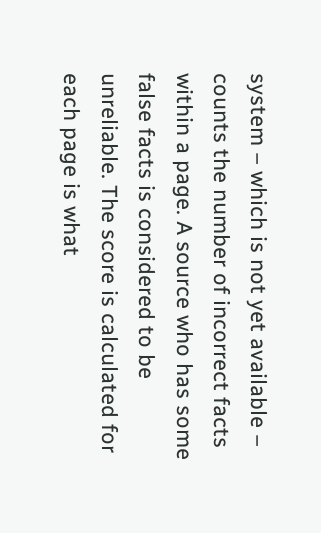system – which is not yet available – counts the number of incorrect facts within a page. A source who has some false facts is considered to be unreliable. The score is calculated for each page is what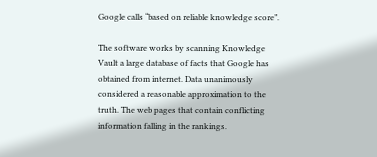Google calls “based on reliable knowledge score”.

The software works by scanning Knowledge Vault a large database of facts that Google has obtained from internet. Data unanimously considered a reasonable approximation to the truth. The web pages that contain conflicting information falling in the rankings.